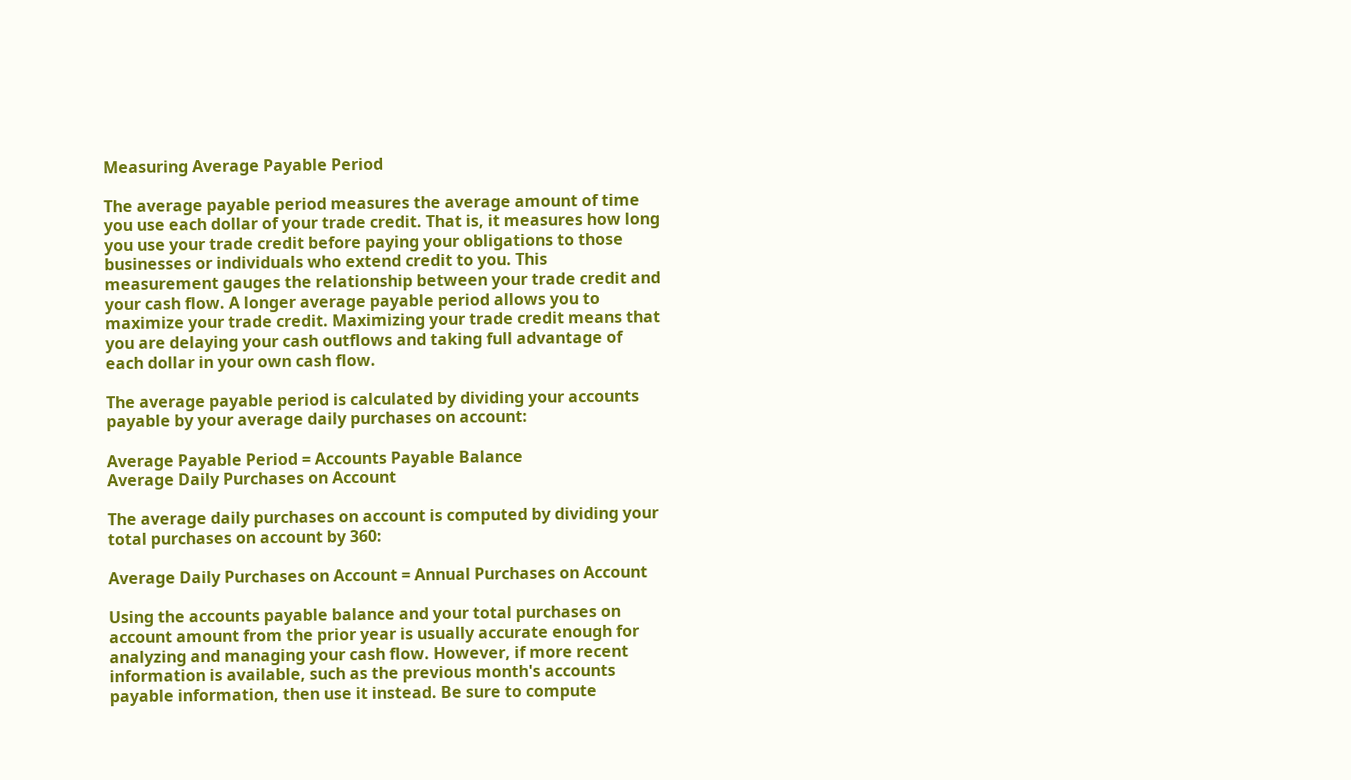Measuring Average Payable Period

The average payable period measures the average amount of time you use each dollar of your trade credit. That is, it measures how long you use your trade credit before paying your obligations to those businesses or individuals who extend credit to you. This measurement gauges the relationship between your trade credit and your cash flow. A longer average payable period allows you to maximize your trade credit. Maximizing your trade credit means that you are delaying your cash outflows and taking full advantage of each dollar in your own cash flow.

The average payable period is calculated by dividing your accounts payable by your average daily purchases on account:

Average Payable Period = Accounts Payable Balance
Average Daily Purchases on Account

The average daily purchases on account is computed by dividing your total purchases on account by 360:

Average Daily Purchases on Account = Annual Purchases on Account

Using the accounts payable balance and your total purchases on account amount from the prior year is usually accurate enough for analyzing and managing your cash flow. However, if more recent information is available, such as the previous month's accounts payable information, then use it instead. Be sure to compute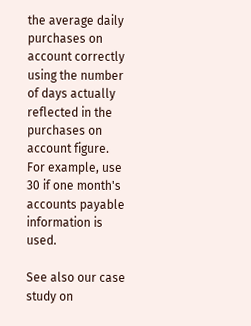the average daily purchases on account correctly using the number of days actually reflected in the purchases on account figure. For example, use 30 if one month's accounts payable information is used.

See also our case study on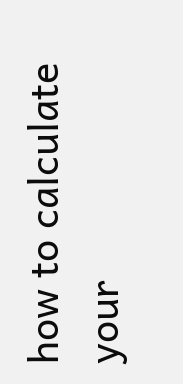how to calculate your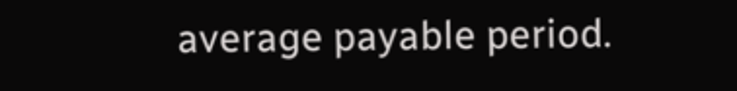average payable period.